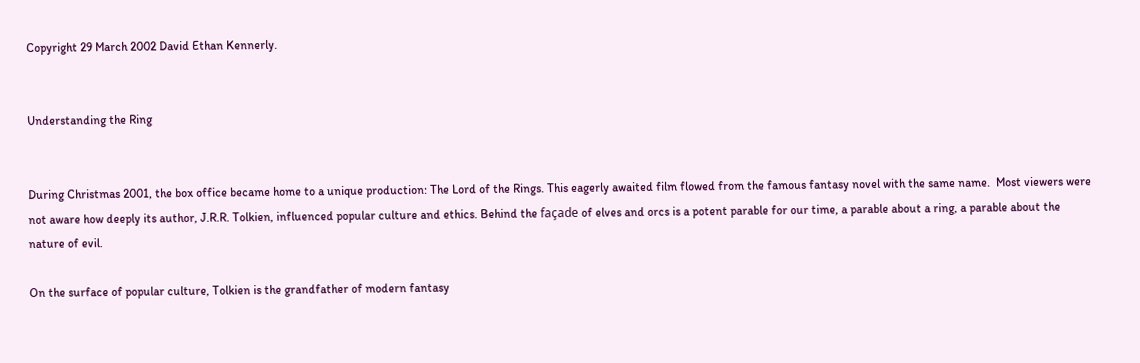Copyright 29 March 2002 David Ethan Kennerly.


Understanding the Ring


During Christmas 2001, the box office became home to a unique production: The Lord of the Rings. This eagerly awaited film flowed from the famous fantasy novel with the same name.  Most viewers were not aware how deeply its author, J.R.R. Tolkien, influenced popular culture and ethics. Behind the façade of elves and orcs is a potent parable for our time, a parable about a ring, a parable about the nature of evil.

On the surface of popular culture, Tolkien is the grandfather of modern fantasy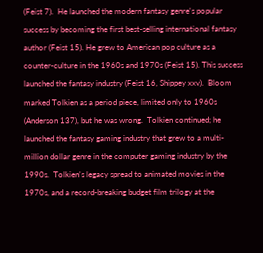(Feist 7).  He launched the modern fantasy genre's popular success by becoming the first best-selling international fantasy author (Feist 15). He grew to American pop culture as a counter-culture in the 1960s and 1970s (Feist 15). This success launched the fantasy industry (Feist 16, Shippey xxv).  Bloom marked Tolkien as a period piece, limited only to 1960s (Anderson 137), but he was wrong.  Tolkien continued; he launched the fantasy gaming industry that grew to a multi-million dollar genre in the computer gaming industry by the 1990s.  Tolkien's legacy spread to animated movies in the 1970s, and a record-breaking budget film trilogy at the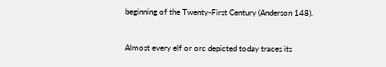beginning of the Twenty-First Century (Anderson 148).

Almost every elf or orc depicted today traces its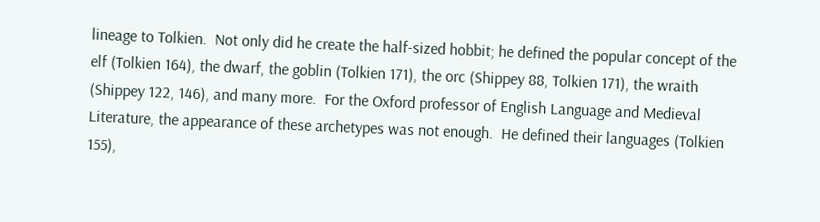lineage to Tolkien.  Not only did he create the half-sized hobbit; he defined the popular concept of the elf (Tolkien 164), the dwarf, the goblin (Tolkien 171), the orc (Shippey 88, Tolkien 171), the wraith (Shippey 122, 146), and many more.  For the Oxford professor of English Language and Medieval Literature, the appearance of these archetypes was not enough.  He defined their languages (Tolkien 155),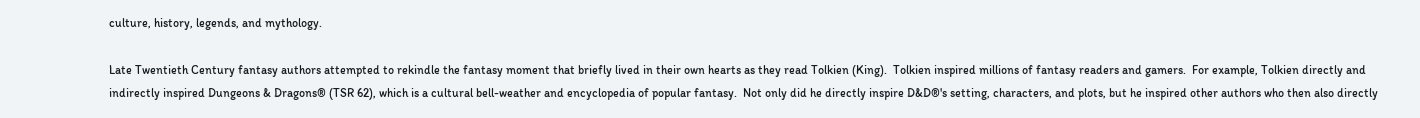culture, history, legends, and mythology.

Late Twentieth Century fantasy authors attempted to rekindle the fantasy moment that briefly lived in their own hearts as they read Tolkien (King).  Tolkien inspired millions of fantasy readers and gamers.  For example, Tolkien directly and indirectly inspired Dungeons & Dragons® (TSR 62), which is a cultural bell-weather and encyclopedia of popular fantasy.  Not only did he directly inspire D&D®'s setting, characters, and plots, but he inspired other authors who then also directly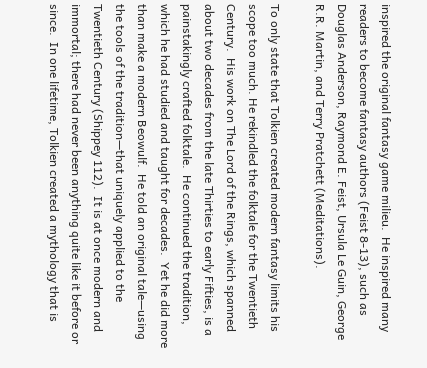inspired the original fantasy game milieu.  He inspired many readers to become fantasy authors (Feist 8-13), such as Douglas Anderson, Raymond E. Feist, Ursula Le Guin, George R.R. Martin, and Terry Pratchett (Meditations).

To only state that Tolkien created modern fantasy limits his scope too much. He rekindled the folktale for the Twentieth Century.  His work on The Lord of the Rings, which spanned about two decades from the late Thirties to early Fifties, is a painstakingly crafted folktale.  He continued the tradition, which he had studied and taught for decades.  Yet he did more than make a modern Beowulf.  He told an original tale—using the tools of the tradition—that uniquely applied to the Twentieth Century (Shippey 112).  It is at once modern and immortal; there had never been anything quite like it before or since.  In one lifetime, Tolkien created a mythology that is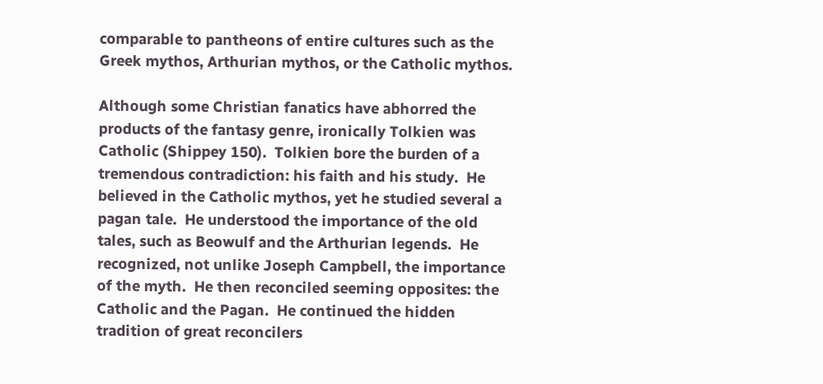comparable to pantheons of entire cultures such as the Greek mythos, Arthurian mythos, or the Catholic mythos.

Although some Christian fanatics have abhorred the products of the fantasy genre, ironically Tolkien was Catholic (Shippey 150).  Tolkien bore the burden of a tremendous contradiction: his faith and his study.  He believed in the Catholic mythos, yet he studied several a pagan tale.  He understood the importance of the old tales, such as Beowulf and the Arthurian legends.  He recognized, not unlike Joseph Campbell, the importance of the myth.  He then reconciled seeming opposites: the Catholic and the Pagan.  He continued the hidden tradition of great reconcilers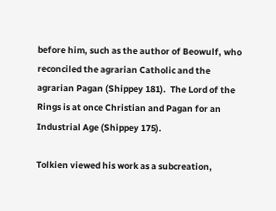before him, such as the author of Beowulf, who reconciled the agrarian Catholic and the agrarian Pagan (Shippey 181).  The Lord of the Rings is at once Christian and Pagan for an Industrial Age (Shippey 175).

Tolkien viewed his work as a subcreation,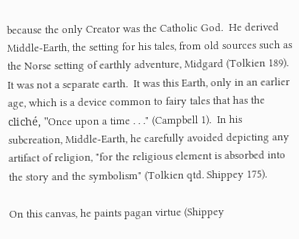because the only Creator was the Catholic God.  He derived Middle-Earth, the setting for his tales, from old sources such as the Norse setting of earthly adventure, Midgard (Tolkien 189).  It was not a separate earth.  It was this Earth, only in an earlier age, which is a device common to fairy tales that has the cliché, "Once upon a time . . ." (Campbell 1).  In his subcreation, Middle-Earth, he carefully avoided depicting any artifact of religion, "for the religious element is absorbed into the story and the symbolism" (Tolkien qtd. Shippey 175).

On this canvas, he paints pagan virtue (Shippey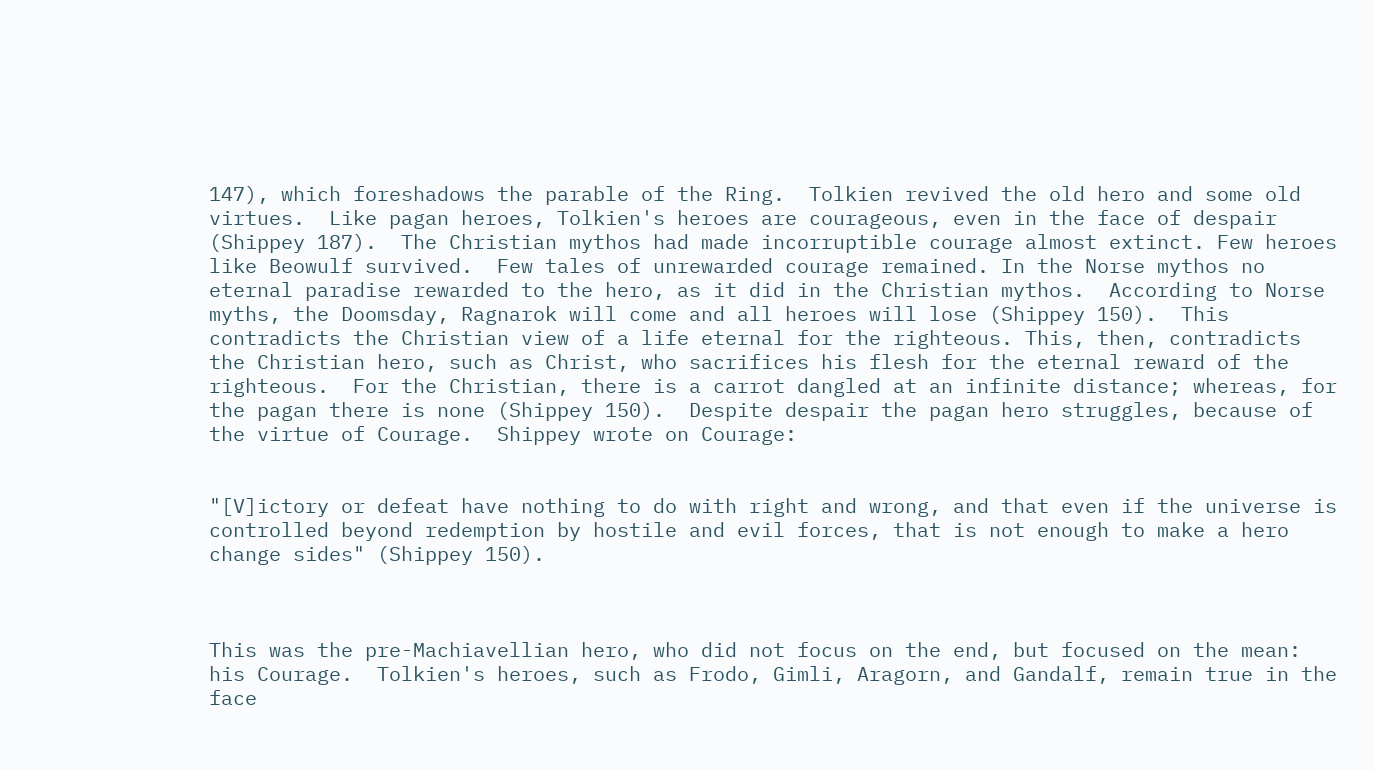147), which foreshadows the parable of the Ring.  Tolkien revived the old hero and some old virtues.  Like pagan heroes, Tolkien's heroes are courageous, even in the face of despair (Shippey 187).  The Christian mythos had made incorruptible courage almost extinct. Few heroes like Beowulf survived.  Few tales of unrewarded courage remained. In the Norse mythos no eternal paradise rewarded to the hero, as it did in the Christian mythos.  According to Norse myths, the Doomsday, Ragnarok will come and all heroes will lose (Shippey 150).  This contradicts the Christian view of a life eternal for the righteous. This, then, contradicts the Christian hero, such as Christ, who sacrifices his flesh for the eternal reward of the righteous.  For the Christian, there is a carrot dangled at an infinite distance; whereas, for the pagan there is none (Shippey 150).  Despite despair the pagan hero struggles, because of the virtue of Courage.  Shippey wrote on Courage:


"[V]ictory or defeat have nothing to do with right and wrong, and that even if the universe is controlled beyond redemption by hostile and evil forces, that is not enough to make a hero change sides" (Shippey 150).



This was the pre-Machiavellian hero, who did not focus on the end, but focused on the mean: his Courage.  Tolkien's heroes, such as Frodo, Gimli, Aragorn, and Gandalf, remain true in the face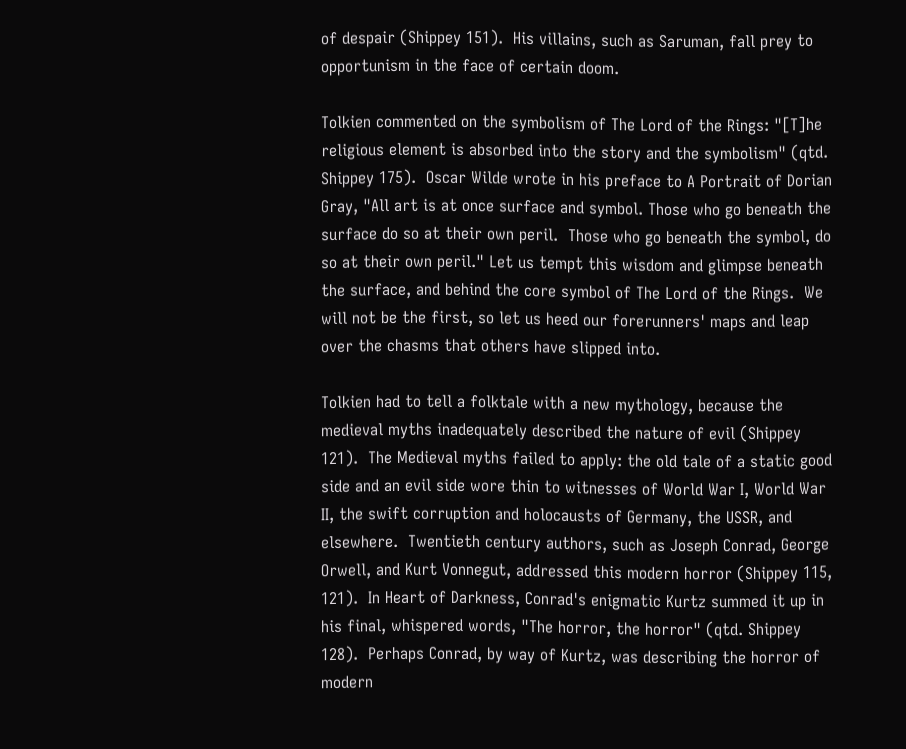of despair (Shippey 151).  His villains, such as Saruman, fall prey to opportunism in the face of certain doom.

Tolkien commented on the symbolism of The Lord of the Rings: "[T]he religious element is absorbed into the story and the symbolism" (qtd. Shippey 175).  Oscar Wilde wrote in his preface to A Portrait of Dorian Gray, "All art is at once surface and symbol. Those who go beneath the surface do so at their own peril.  Those who go beneath the symbol, do so at their own peril." Let us tempt this wisdom and glimpse beneath the surface, and behind the core symbol of The Lord of the Rings.  We will not be the first, so let us heed our forerunners' maps and leap over the chasms that others have slipped into.

Tolkien had to tell a folktale with a new mythology, because the medieval myths inadequately described the nature of evil (Shippey 121).  The Medieval myths failed to apply: the old tale of a static good side and an evil side wore thin to witnesses of World War I, World War II, the swift corruption and holocausts of Germany, the USSR, and elsewhere.  Twentieth century authors, such as Joseph Conrad, George Orwell, and Kurt Vonnegut, addressed this modern horror (Shippey 115, 121).  In Heart of Darkness, Conrad's enigmatic Kurtz summed it up in his final, whispered words, "The horror, the horror" (qtd. Shippey 128).  Perhaps Conrad, by way of Kurtz, was describing the horror of modern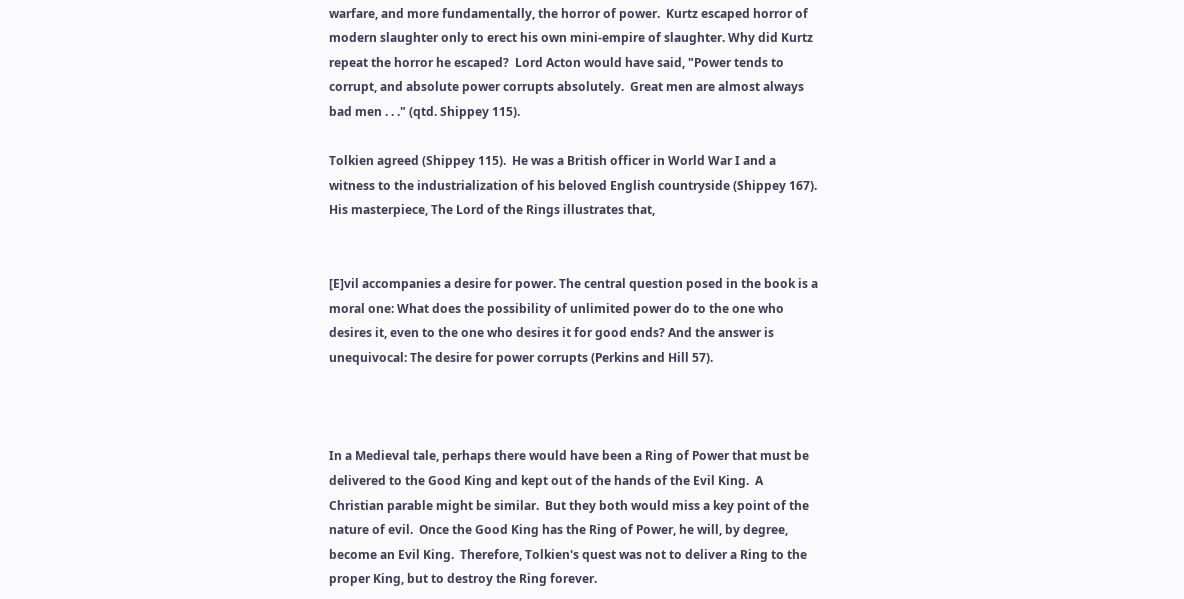warfare, and more fundamentally, the horror of power.  Kurtz escaped horror of modern slaughter only to erect his own mini-empire of slaughter. Why did Kurtz repeat the horror he escaped?  Lord Acton would have said, "Power tends to corrupt, and absolute power corrupts absolutely.  Great men are almost always bad men . . ." (qtd. Shippey 115).

Tolkien agreed (Shippey 115).  He was a British officer in World War I and a witness to the industrialization of his beloved English countryside (Shippey 167).  His masterpiece, The Lord of the Rings illustrates that,


[E]vil accompanies a desire for power. The central question posed in the book is a moral one: What does the possibility of unlimited power do to the one who desires it, even to the one who desires it for good ends? And the answer is unequivocal: The desire for power corrupts (Perkins and Hill 57).



In a Medieval tale, perhaps there would have been a Ring of Power that must be delivered to the Good King and kept out of the hands of the Evil King.  A Christian parable might be similar.  But they both would miss a key point of the nature of evil.  Once the Good King has the Ring of Power, he will, by degree, become an Evil King.  Therefore, Tolkien's quest was not to deliver a Ring to the proper King, but to destroy the Ring forever.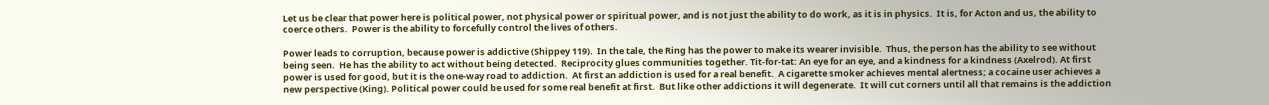Let us be clear that power here is political power, not physical power or spiritual power, and is not just the ability to do work, as it is in physics.  It is, for Acton and us, the ability to coerce others.  Power is the ability to forcefully control the lives of others.

Power leads to corruption, because power is addictive (Shippey 119).  In the tale, the Ring has the power to make its wearer invisible.  Thus, the person has the ability to see without being seen.  He has the ability to act without being detected.  Reciprocity glues communities together. Tit-for-tat: An eye for an eye, and a kindness for a kindness (Axelrod). At first power is used for good, but it is the one-way road to addiction.  At first an addiction is used for a real benefit.  A cigarette smoker achieves mental alertness; a cocaine user achieves a new perspective (King). Political power could be used for some real benefit at first.  But like other addictions it will degenerate.  It will cut corners until all that remains is the addiction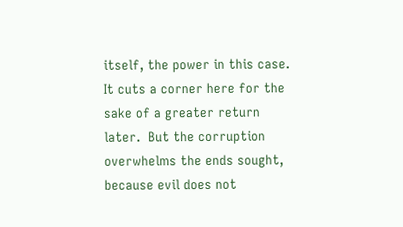itself, the power in this case. It cuts a corner here for the sake of a greater return later.  But the corruption overwhelms the ends sought, because evil does not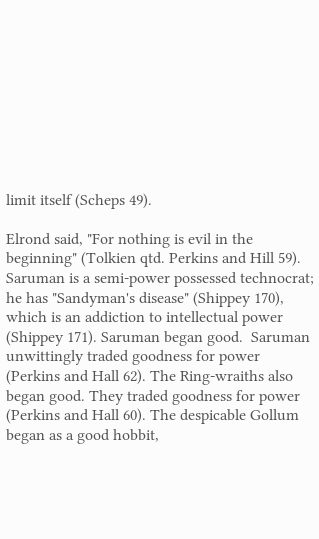limit itself (Scheps 49).

Elrond said, "For nothing is evil in the beginning" (Tolkien qtd. Perkins and Hill 59). Saruman is a semi-power possessed technocrat; he has "Sandyman's disease" (Shippey 170), which is an addiction to intellectual power (Shippey 171). Saruman began good.  Saruman unwittingly traded goodness for power (Perkins and Hall 62). The Ring-wraiths also began good. They traded goodness for power (Perkins and Hall 60). The despicable Gollum began as a good hobbit,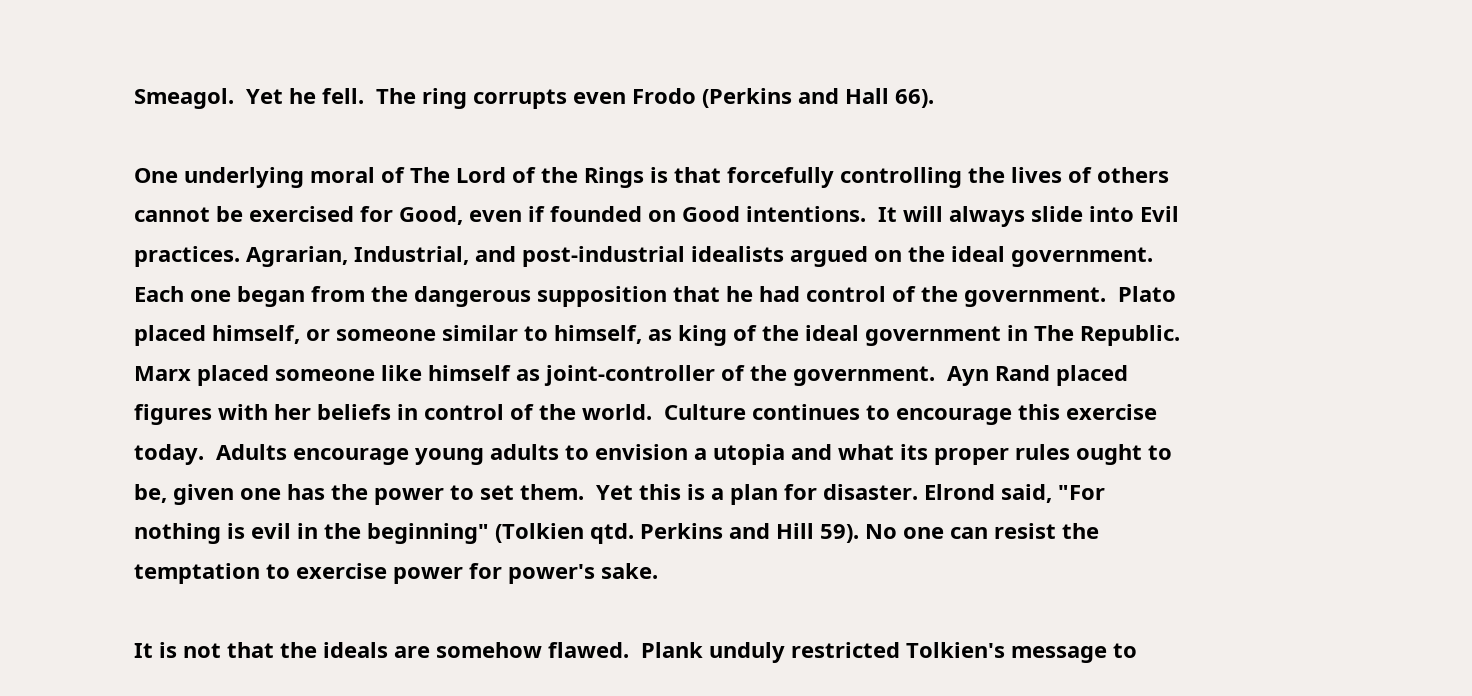Smeagol.  Yet he fell.  The ring corrupts even Frodo (Perkins and Hall 66).

One underlying moral of The Lord of the Rings is that forcefully controlling the lives of others cannot be exercised for Good, even if founded on Good intentions.  It will always slide into Evil practices. Agrarian, Industrial, and post-industrial idealists argued on the ideal government.  Each one began from the dangerous supposition that he had control of the government.  Plato placed himself, or someone similar to himself, as king of the ideal government in The Republic.  Marx placed someone like himself as joint-controller of the government.  Ayn Rand placed figures with her beliefs in control of the world.  Culture continues to encourage this exercise today.  Adults encourage young adults to envision a utopia and what its proper rules ought to be, given one has the power to set them.  Yet this is a plan for disaster. Elrond said, "For nothing is evil in the beginning" (Tolkien qtd. Perkins and Hill 59). No one can resist the temptation to exercise power for power's sake.

It is not that the ideals are somehow flawed.  Plank unduly restricted Tolkien's message to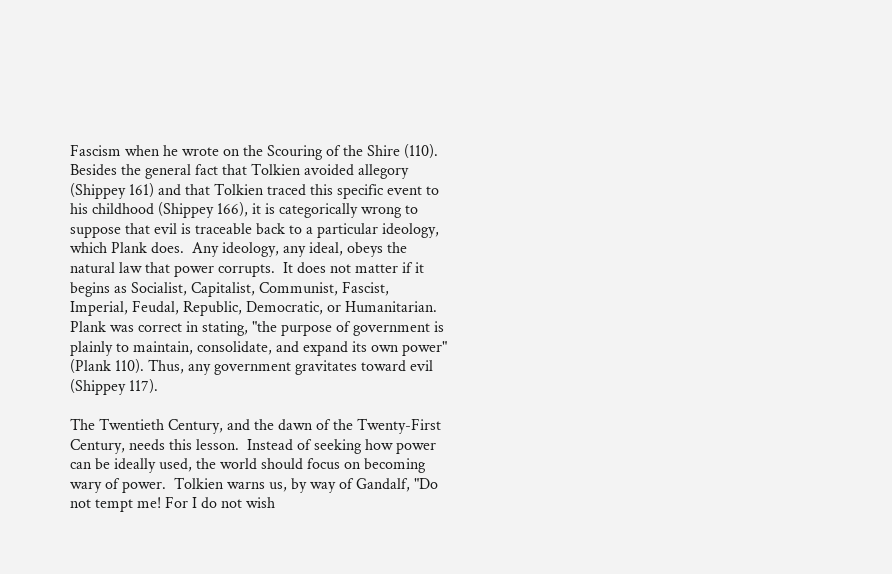Fascism when he wrote on the Scouring of the Shire (110). Besides the general fact that Tolkien avoided allegory (Shippey 161) and that Tolkien traced this specific event to his childhood (Shippey 166), it is categorically wrong to suppose that evil is traceable back to a particular ideology, which Plank does.  Any ideology, any ideal, obeys the natural law that power corrupts.  It does not matter if it begins as Socialist, Capitalist, Communist, Fascist, Imperial, Feudal, Republic, Democratic, or Humanitarian. Plank was correct in stating, "the purpose of government is plainly to maintain, consolidate, and expand its own power" (Plank 110). Thus, any government gravitates toward evil (Shippey 117).

The Twentieth Century, and the dawn of the Twenty-First Century, needs this lesson.  Instead of seeking how power can be ideally used, the world should focus on becoming wary of power.  Tolkien warns us, by way of Gandalf, "Do not tempt me! For I do not wish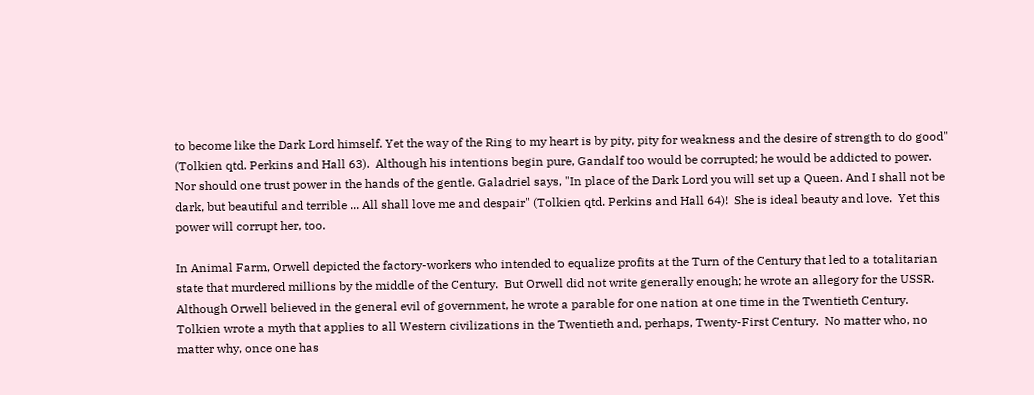to become like the Dark Lord himself. Yet the way of the Ring to my heart is by pity, pity for weakness and the desire of strength to do good" (Tolkien qtd. Perkins and Hall 63).  Although his intentions begin pure, Gandalf too would be corrupted; he would be addicted to power.  Nor should one trust power in the hands of the gentle. Galadriel says, "In place of the Dark Lord you will set up a Queen. And I shall not be dark, but beautiful and terrible ... All shall love me and despair" (Tolkien qtd. Perkins and Hall 64)!  She is ideal beauty and love.  Yet this power will corrupt her, too.

In Animal Farm, Orwell depicted the factory-workers who intended to equalize profits at the Turn of the Century that led to a totalitarian state that murdered millions by the middle of the Century.  But Orwell did not write generally enough; he wrote an allegory for the USSR.  Although Orwell believed in the general evil of government, he wrote a parable for one nation at one time in the Twentieth Century.  Tolkien wrote a myth that applies to all Western civilizations in the Twentieth and, perhaps, Twenty-First Century.  No matter who, no matter why, once one has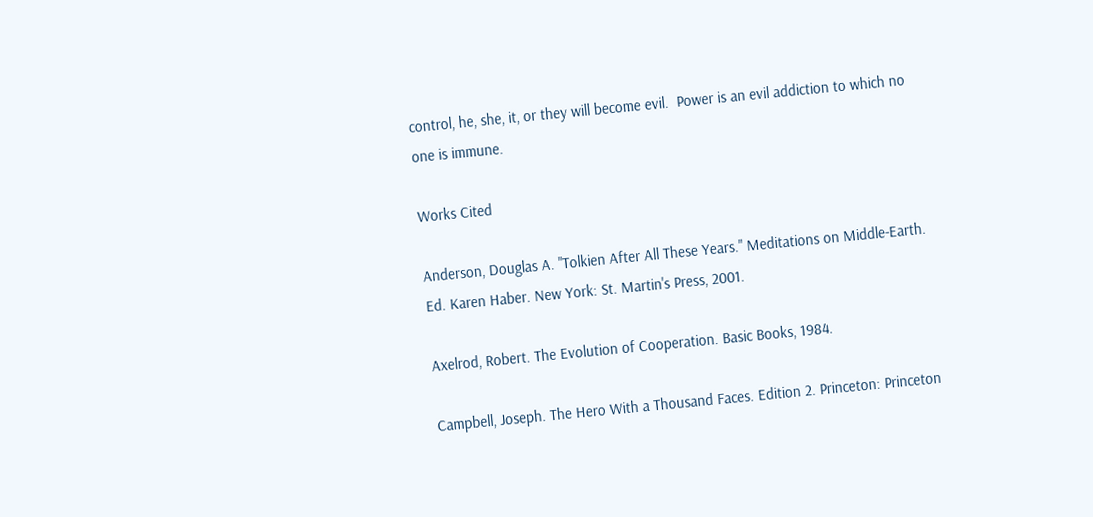control, he, she, it, or they will become evil.  Power is an evil addiction to which no one is immune.

Works Cited

Anderson, Douglas A. "Tolkien After All These Years." Meditations on Middle-Earth. Ed. Karen Haber. New York: St. Martin's Press, 2001.

Axelrod, Robert. The Evolution of Cooperation. Basic Books, 1984.

Campbell, Joseph. The Hero With a Thousand Faces. Edition 2. Princeton: Princeton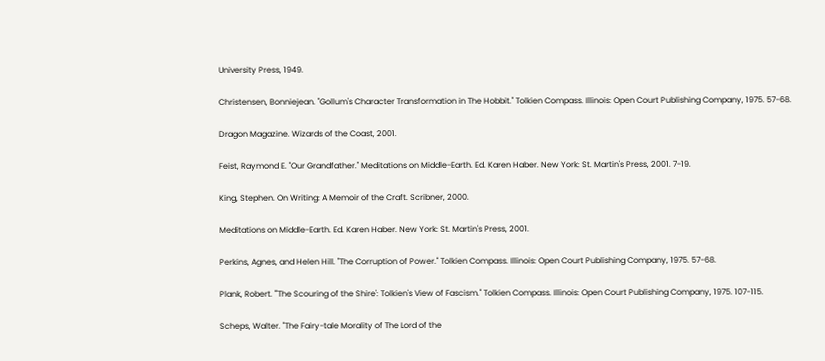University Press, 1949.

Christensen, Bonniejean. "Gollum's Character Transformation in The Hobbit." Tolkien Compass. Illinois: Open Court Publishing Company, 1975. 57-68.

Dragon Magazine. Wizards of the Coast, 2001.

Feist, Raymond E. "Our Grandfather." Meditations on Middle-Earth. Ed. Karen Haber. New York: St. Martin's Press, 2001. 7-19.

King, Stephen. On Writing: A Memoir of the Craft. Scribner, 2000.

Meditations on Middle-Earth. Ed. Karen Haber. New York: St. Martin's Press, 2001.

Perkins, Agnes, and Helen Hill. "The Corruption of Power." Tolkien Compass. Illinois: Open Court Publishing Company, 1975. 57-68.

Plank, Robert. "'The Scouring of the Shire': Tolkien's View of Fascism." Tolkien Compass. Illinois: Open Court Publishing Company, 1975. 107-115.

Scheps, Walter. "The Fairy-tale Morality of The Lord of the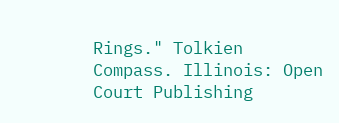Rings." Tolkien Compass. Illinois: Open Court Publishing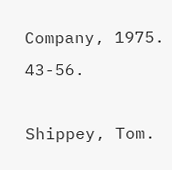Company, 1975. 43-56.

Shippey, Tom.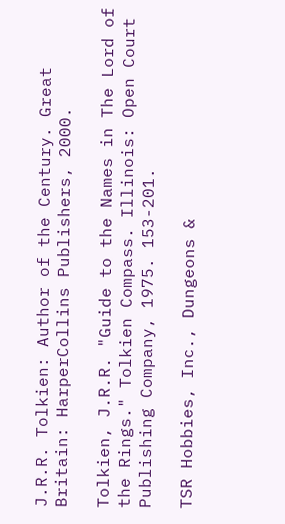J.R.R. Tolkien: Author of the Century. Great Britain: HarperCollins Publishers, 2000.

Tolkien, J.R.R. "Guide to the Names in The Lord of the Rings." Tolkien Compass. Illinois: Open Court Publishing Company, 1975. 153-201.

TSR Hobbies, Inc., Dungeons &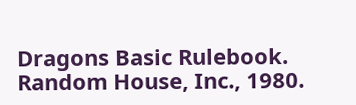Dragons Basic Rulebook. Random House, Inc., 1980.